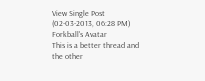View Single Post
(02-03-2013, 06:28 PM)
Forkball's Avatar
This is a better thread and the other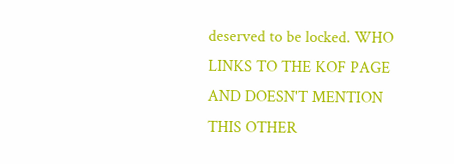deserved to be locked. WHO LINKS TO THE KOF PAGE AND DOESN'T MENTION THIS OTHER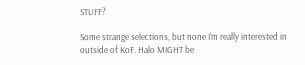STUFF?

Some strange selections, but none I'm really interested in outside of KoF. Halo MIGHT be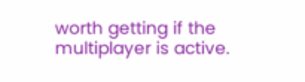worth getting if the multiplayer is active.